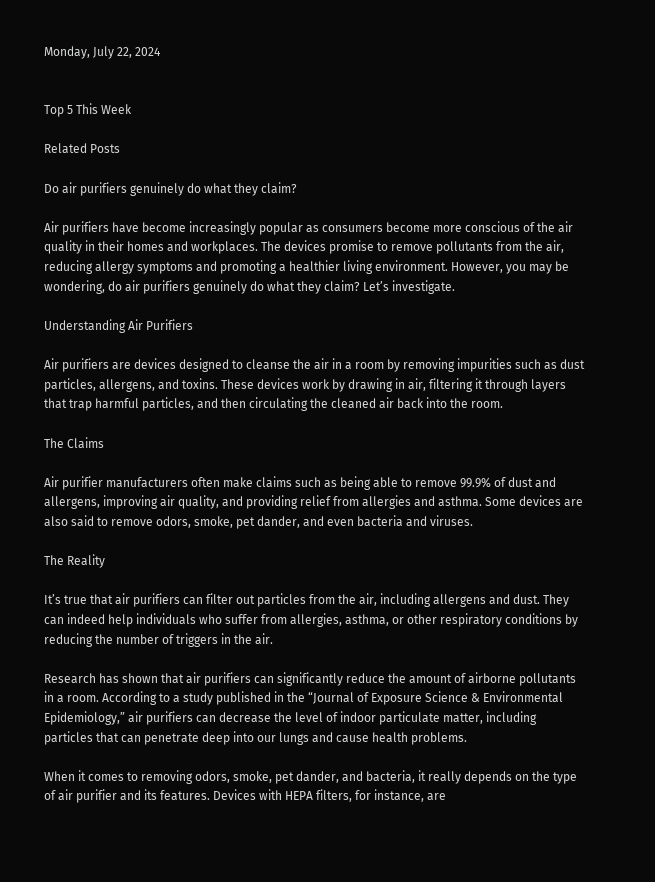Monday, July 22, 2024


Top 5 This Week

Related Posts

Do air purifiers genuinely do what they claim?

Air purifiers have become increasingly popular as consumers become more conscious of the air quality in their homes and workplaces. The devices promise to remove pollutants from the air, reducing allergy symptoms and promoting a healthier living environment. However, you may be wondering, do air purifiers genuinely do what they claim? Let’s investigate.

Understanding Air Purifiers

Air purifiers are devices designed to cleanse the air in a room by removing impurities such as dust particles, allergens, and toxins. These devices work by drawing in air, filtering it through layers that trap harmful particles, and then circulating the cleaned air back into the room.

The Claims

Air purifier manufacturers often make claims such as being able to remove 99.9% of dust and allergens, improving air quality, and providing relief from allergies and asthma. Some devices are also said to remove odors, smoke, pet dander, and even bacteria and viruses.

The Reality

It’s true that air purifiers can filter out particles from the air, including allergens and dust. They can indeed help individuals who suffer from allergies, asthma, or other respiratory conditions by reducing the number of triggers in the air.

Research has shown that air purifiers can significantly reduce the amount of airborne pollutants in a room. According to a study published in the “Journal of Exposure Science & Environmental Epidemiology,” air purifiers can decrease the level of indoor particulate matter, including particles that can penetrate deep into our lungs and cause health problems.

When it comes to removing odors, smoke, pet dander, and bacteria, it really depends on the type of air purifier and its features. Devices with HEPA filters, for instance, are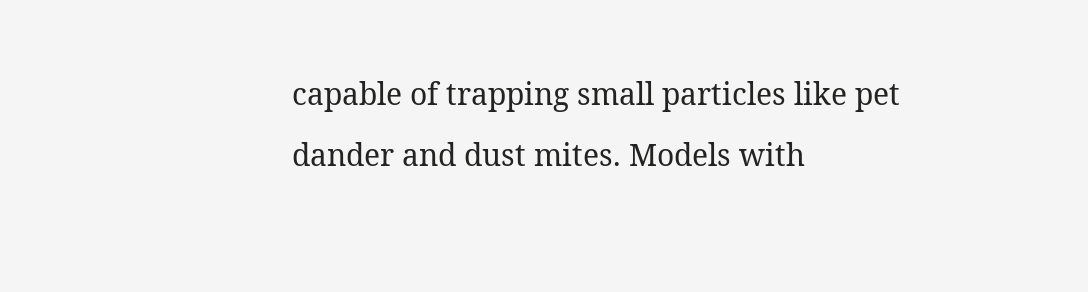capable of trapping small particles like pet dander and dust mites. Models with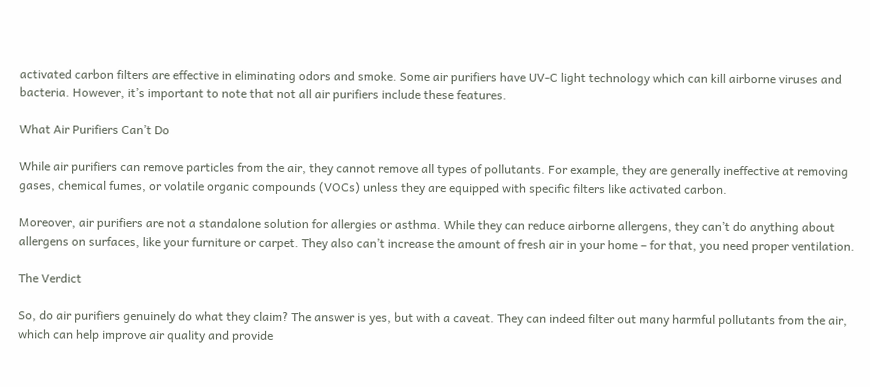activated carbon filters are effective in eliminating odors and smoke. Some air purifiers have UV-C light technology which can kill airborne viruses and bacteria. However, it’s important to note that not all air purifiers include these features.

What Air Purifiers Can’t Do

While air purifiers can remove particles from the air, they cannot remove all types of pollutants. For example, they are generally ineffective at removing gases, chemical fumes, or volatile organic compounds (VOCs) unless they are equipped with specific filters like activated carbon.

Moreover, air purifiers are not a standalone solution for allergies or asthma. While they can reduce airborne allergens, they can’t do anything about allergens on surfaces, like your furniture or carpet. They also can’t increase the amount of fresh air in your home – for that, you need proper ventilation.

The Verdict

So, do air purifiers genuinely do what they claim? The answer is yes, but with a caveat. They can indeed filter out many harmful pollutants from the air, which can help improve air quality and provide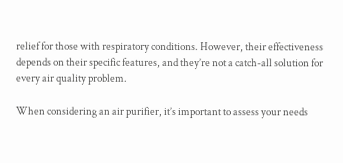relief for those with respiratory conditions. However, their effectiveness depends on their specific features, and they’re not a catch-all solution for every air quality problem.

When considering an air purifier, it’s important to assess your needs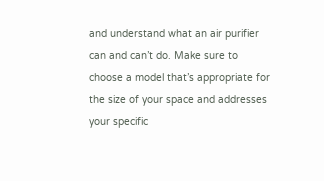and understand what an air purifier can and can’t do. Make sure to choose a model that’s appropriate for the size of your space and addresses your specific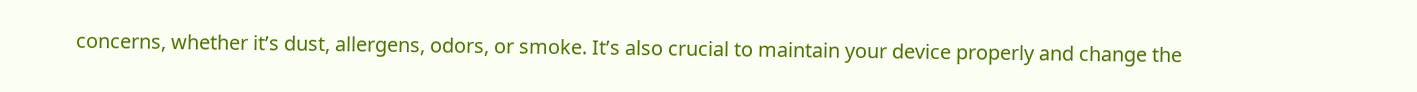concerns, whether it’s dust, allergens, odors, or smoke. It’s also crucial to maintain your device properly and change the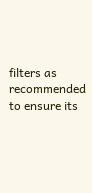filters as recommended to ensure its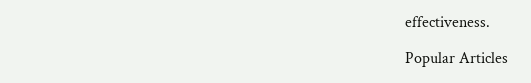effectiveness.

Popular Articles